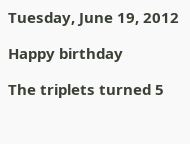Tuesday, June 19, 2012

Happy birthday

The triplets turned 5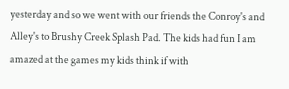yesterday and so we went with our friends the Conroy's and Alley's to Brushy Creek Splash Pad. The kids had fun I am amazed at the games my kids think if with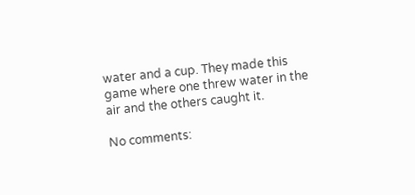water and a cup. They made this game where one threw water in the air and the others caught it.

No comments: